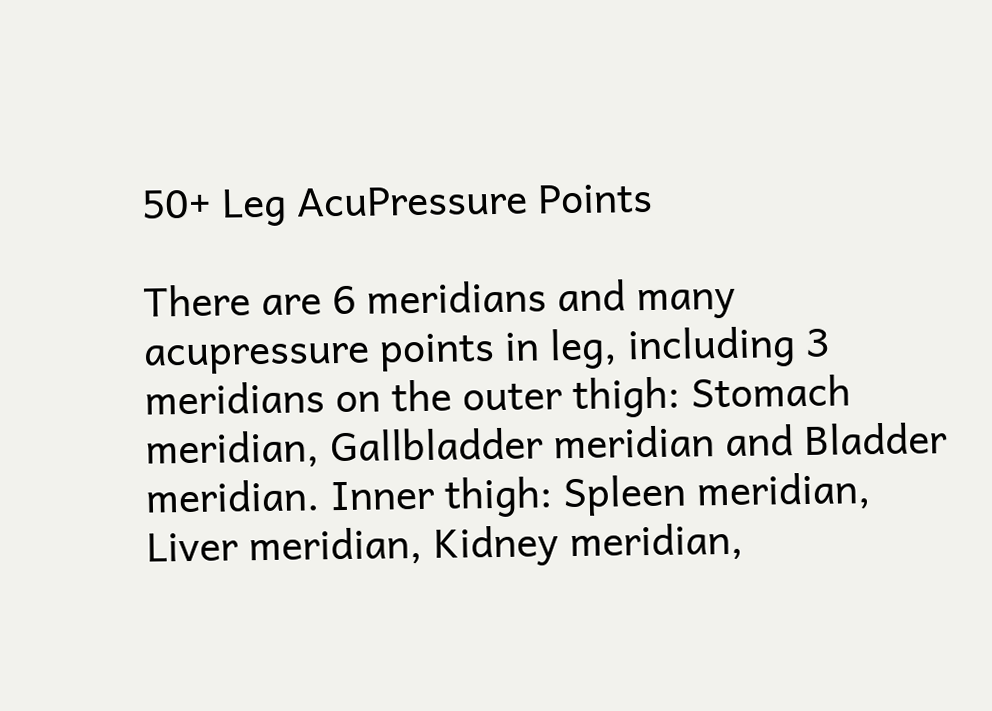50+ Leg AcuPressure Points

There are 6 meridians and many acupressure points in leg, including 3 meridians on the outer thigh: Stomach meridian, Gallbladder meridian and Bladder meridian. Inner thigh: Spleen meridian, Liver meridian, Kidney meridian,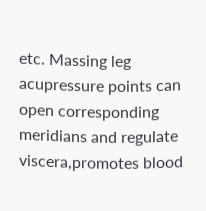etc. Massing leg acupressure points can open corresponding meridians and regulate viscera,promotes blood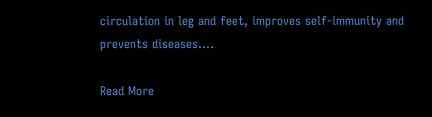circulation in leg and feet, improves self-immunity and prevents diseases….

Read More